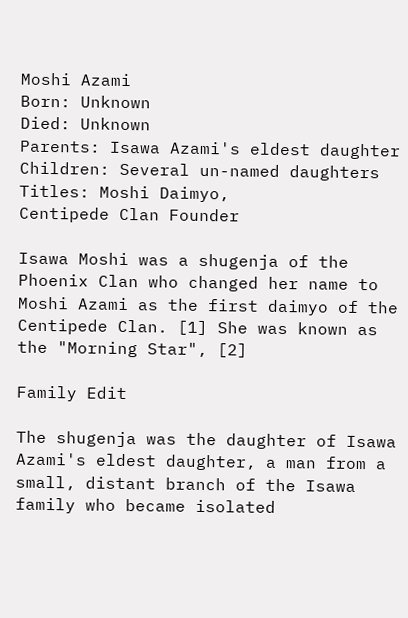Moshi Azami
Born: Unknown
Died: Unknown
Parents: Isawa Azami's eldest daughter
Children: Several un-named daughters
Titles: Moshi Daimyo,
Centipede Clan Founder

Isawa Moshi was a shugenja of the Phoenix Clan who changed her name to Moshi Azami as the first daimyo of the Centipede Clan. [1] She was known as the "Morning Star", [2]

Family Edit

The shugenja was the daughter of Isawa Azami's eldest daughter, a man from a small, distant branch of the Isawa family who became isolated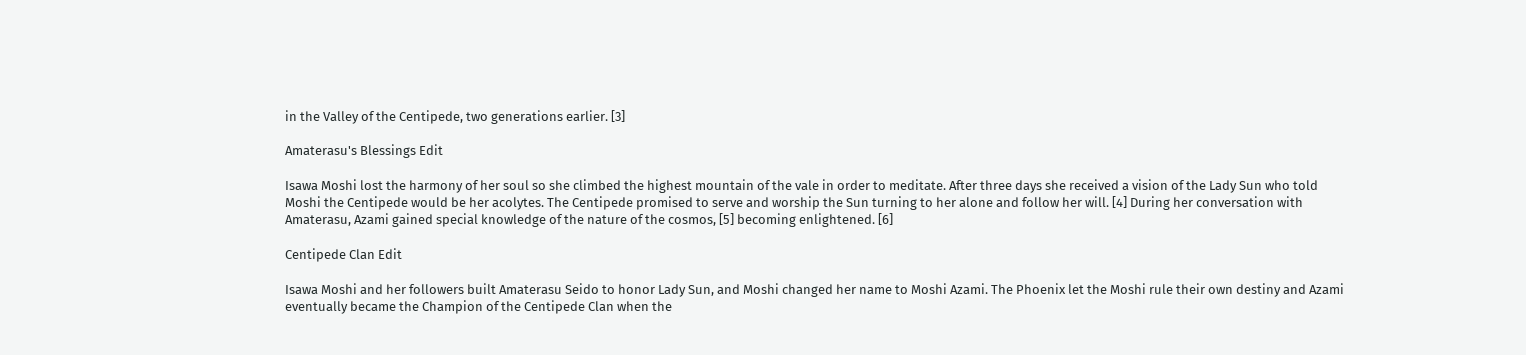in the Valley of the Centipede, two generations earlier. [3]

Amaterasu's Blessings Edit

Isawa Moshi lost the harmony of her soul so she climbed the highest mountain of the vale in order to meditate. After three days she received a vision of the Lady Sun who told Moshi the Centipede would be her acolytes. The Centipede promised to serve and worship the Sun turning to her alone and follow her will. [4] During her conversation with Amaterasu, Azami gained special knowledge of the nature of the cosmos, [5] becoming enlightened. [6]

Centipede Clan Edit

Isawa Moshi and her followers built Amaterasu Seido to honor Lady Sun, and Moshi changed her name to Moshi Azami. The Phoenix let the Moshi rule their own destiny and Azami eventually became the Champion of the Centipede Clan when the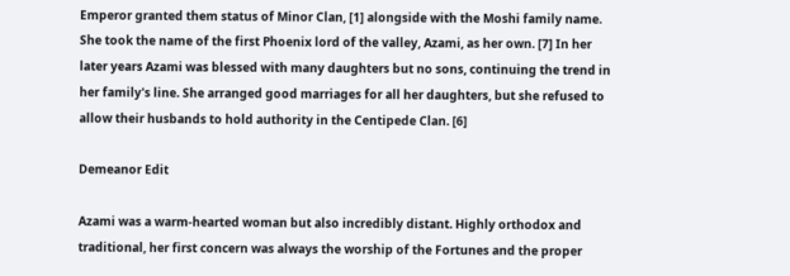Emperor granted them status of Minor Clan, [1] alongside with the Moshi family name. She took the name of the first Phoenix lord of the valley, Azami, as her own. [7] In her later years Azami was blessed with many daughters but no sons, continuing the trend in her family's line. She arranged good marriages for all her daughters, but she refused to allow their husbands to hold authority in the Centipede Clan. [6]

Demeanor Edit

Azami was a warm-hearted woman but also incredibly distant. Highly orthodox and traditional, her first concern was always the worship of the Fortunes and the proper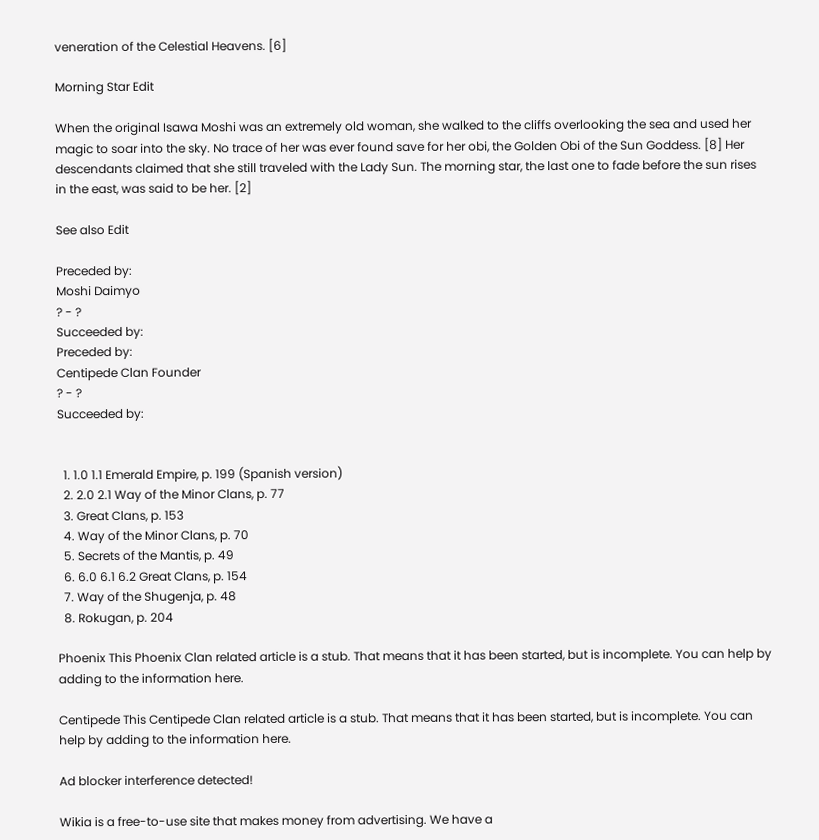veneration of the Celestial Heavens. [6]

Morning Star Edit

When the original Isawa Moshi was an extremely old woman, she walked to the cliffs overlooking the sea and used her magic to soar into the sky. No trace of her was ever found save for her obi, the Golden Obi of the Sun Goddess. [8] Her descendants claimed that she still traveled with the Lady Sun. The morning star, the last one to fade before the sun rises in the east, was said to be her. [2]

See also Edit

Preceded by:
Moshi Daimyo
? - ?
Succeeded by:
Preceded by:
Centipede Clan Founder
? - ?
Succeeded by:


  1. 1.0 1.1 Emerald Empire, p. 199 (Spanish version)
  2. 2.0 2.1 Way of the Minor Clans, p. 77
  3. Great Clans, p. 153
  4. Way of the Minor Clans, p. 70
  5. Secrets of the Mantis, p. 49
  6. 6.0 6.1 6.2 Great Clans, p. 154
  7. Way of the Shugenja, p. 48
  8. Rokugan, p. 204

Phoenix This Phoenix Clan related article is a stub. That means that it has been started, but is incomplete. You can help by adding to the information here.

Centipede This Centipede Clan related article is a stub. That means that it has been started, but is incomplete. You can help by adding to the information here.

Ad blocker interference detected!

Wikia is a free-to-use site that makes money from advertising. We have a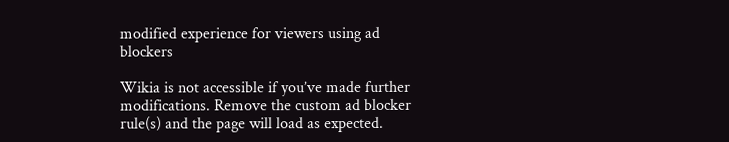modified experience for viewers using ad blockers

Wikia is not accessible if you’ve made further modifications. Remove the custom ad blocker rule(s) and the page will load as expected.